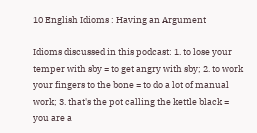10 English Idioms : Having an Argument

Idioms discussed in this podcast: 1. to lose your temper with sby = to get angry with sby; 2. to work your fingers to the bone = to do a lot of manual work; 3. that's the pot calling the kettle black = you are a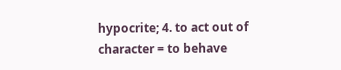hypocrite; 4. to act out of character = to behave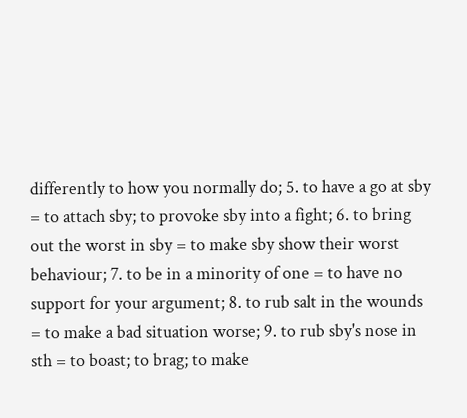differently to how you normally do; 5. to have a go at sby = to attach sby; to provoke sby into a fight; 6. to bring out the worst in sby = to make sby show their worst behaviour; 7. to be in a minority of one = to have no support for your argument; 8. to rub salt in the wounds = to make a bad situation worse; 9. to rub sby's nose in sth = to boast; to brag; to make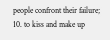people confront their failure; 10. to kiss and make up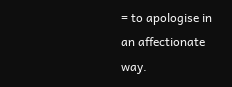= to apologise in an affectionate way.